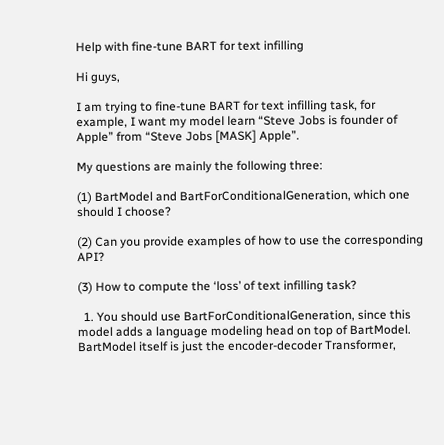Help with fine-tune BART for text infilling

Hi guys,

I am trying to fine-tune BART for text infilling task, for example, I want my model learn “Steve Jobs is founder of Apple” from “Steve Jobs [MASK] Apple”.

My questions are mainly the following three:

(1) BartModel and BartForConditionalGeneration, which one should I choose?

(2) Can you provide examples of how to use the corresponding API?

(3) How to compute the ‘loss’ of text infilling task?

  1. You should use BartForConditionalGeneration, since this model adds a language modeling head on top of BartModel. BartModel itself is just the encoder-decoder Transformer,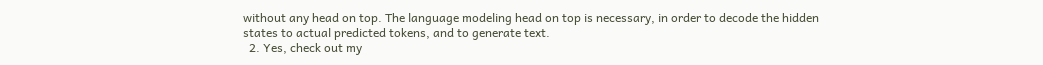without any head on top. The language modeling head on top is necessary, in order to decode the hidden states to actual predicted tokens, and to generate text.
  2. Yes, check out my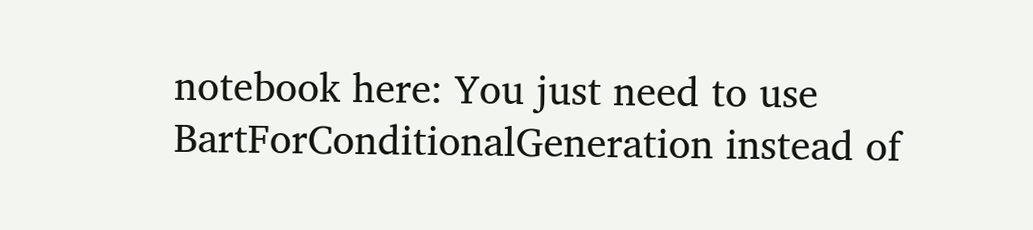notebook here: You just need to use BartForConditionalGeneration instead of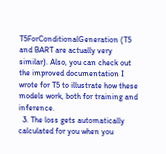T5ForConditionalGeneration (T5 and BART are actually very similar). Also, you can check out the improved documentation I wrote for T5 to illustrate how these models work, both for training and inference.
  3. The loss gets automatically calculated for you when you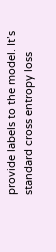provide labels to the model. It’s standard cross entropy loss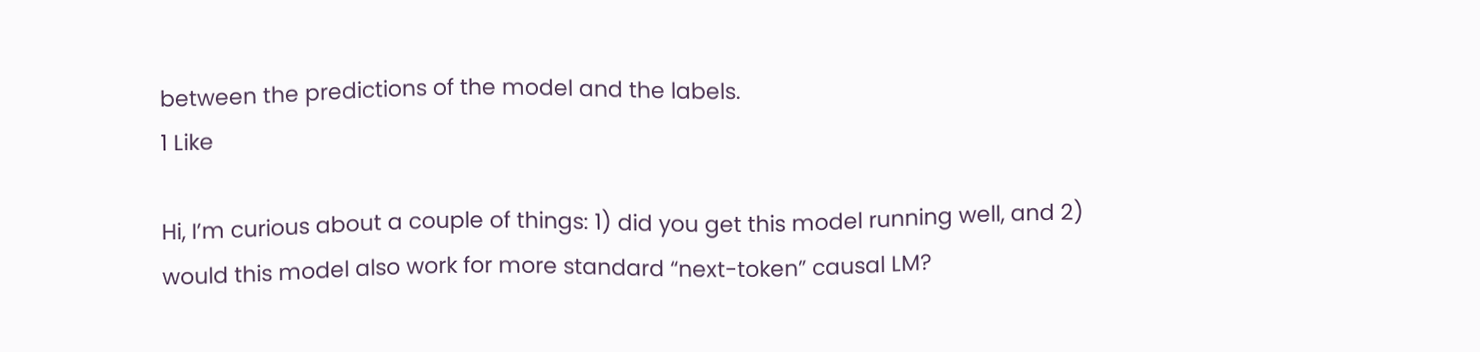between the predictions of the model and the labels.
1 Like

Hi, I’m curious about a couple of things: 1) did you get this model running well, and 2) would this model also work for more standard “next-token” causal LM?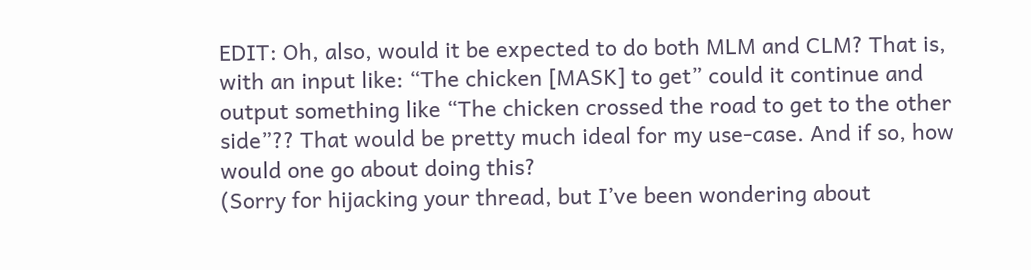EDIT: Oh, also, would it be expected to do both MLM and CLM? That is, with an input like: “The chicken [MASK] to get” could it continue and output something like “The chicken crossed the road to get to the other side”?? That would be pretty much ideal for my use-case. And if so, how would one go about doing this?
(Sorry for hijacking your thread, but I’ve been wondering about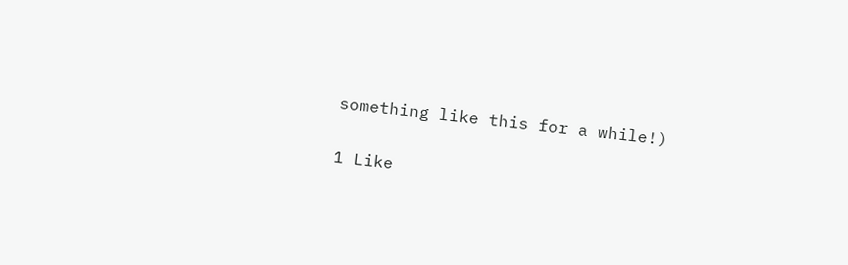something like this for a while!)

1 Like